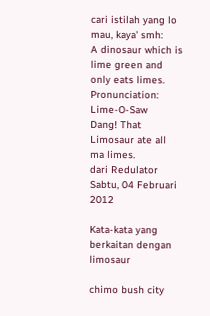cari istilah yang lo mau, kaya' smh:
A dinosaur which is lime green and only eats limes.
Pronunciation: Lime-O-Saw
Dang! That Limosaur ate all ma limes.
dari Redulator Sabtu, 04 Februari 2012

Kata-kata yang berkaitan dengan limosaur

chimo bush city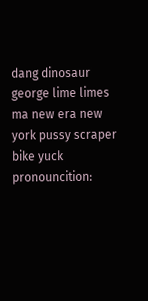dang dinosaur george lime limes ma new era new york pussy scraper bike yuck
pronouncition: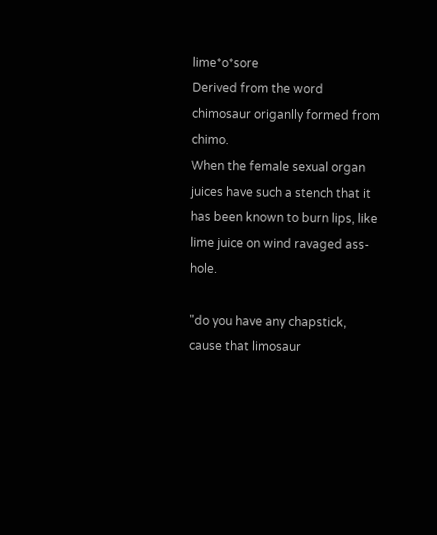lime*o*sore
Derived from the word chimosaur origanlly formed from chimo.
When the female sexual organ juices have such a stench that it has been known to burn lips, like lime juice on wind ravaged ass-hole.

"do you have any chapstick, cause that limosaur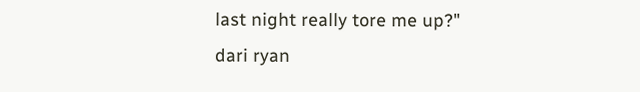last night really tore me up?"
dari ryan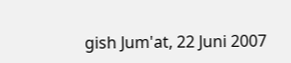gish Jum'at, 22 Juni 2007